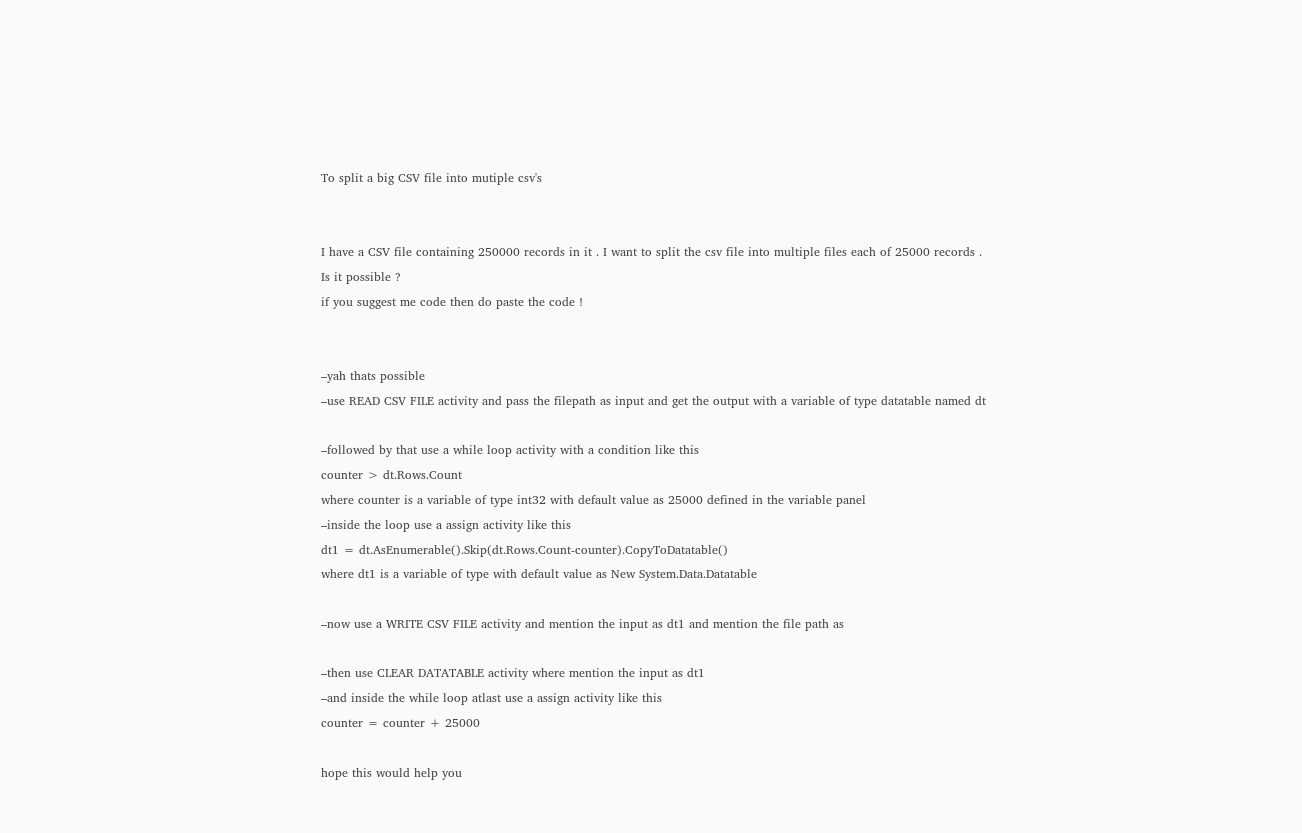To split a big CSV file into mutiple csv's


I have a CSV file containing 250000 records in it . I want to split the csv file into multiple files each of 25000 records .
Is it possible ?
if you suggest me code then do paste the code !


–yah thats possible
–use READ CSV FILE activity and pass the filepath as input and get the output with a variable of type datatable named dt

–followed by that use a while loop activity with a condition like this
counter > dt.Rows.Count
where counter is a variable of type int32 with default value as 25000 defined in the variable panel
–inside the loop use a assign activity like this
dt1 = dt.AsEnumerable().Skip(dt.Rows.Count-counter).CopyToDatatable()
where dt1 is a variable of type with default value as New System.Data.Datatable

–now use a WRITE CSV FILE activity and mention the input as dt1 and mention the file path as

–then use CLEAR DATATABLE activity where mention the input as dt1
–and inside the while loop atlast use a assign activity like this
counter = counter + 25000

hope this would help you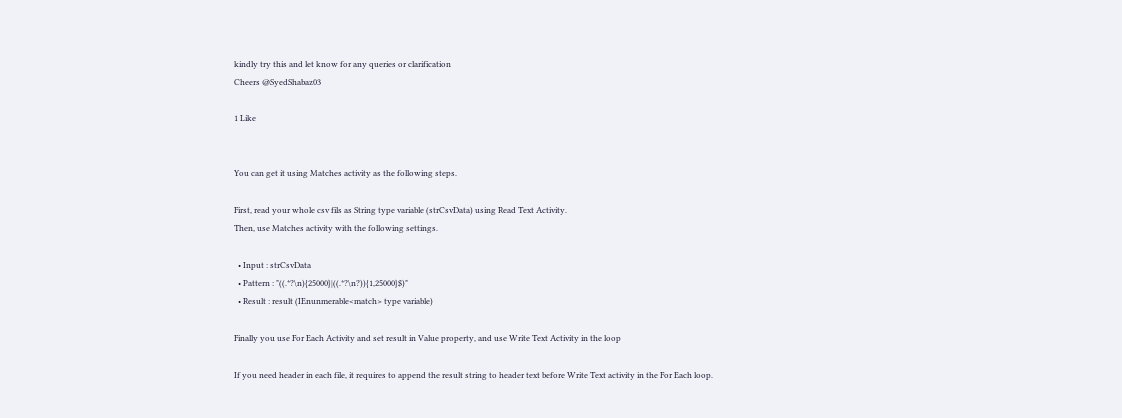kindly try this and let know for any queries or clarification
Cheers @SyedShabaz03

1 Like


You can get it using Matches activity as the following steps.

First, read your whole csv fils as String type variable (strCsvData) using Read Text Activity.
Then, use Matches activity with the following settings.

  • Input : strCsvData
  • Pattern : "((.*?\n){25000}|((.*?\n?)){1,25000}$)"
  • Result : result (IEnunmerable<match> type variable)

Finally you use For Each Activity and set result in Value property, and use Write Text Activity in the loop

If you need header in each file, it requires to append the result string to header text before Write Text activity in the For Each loop.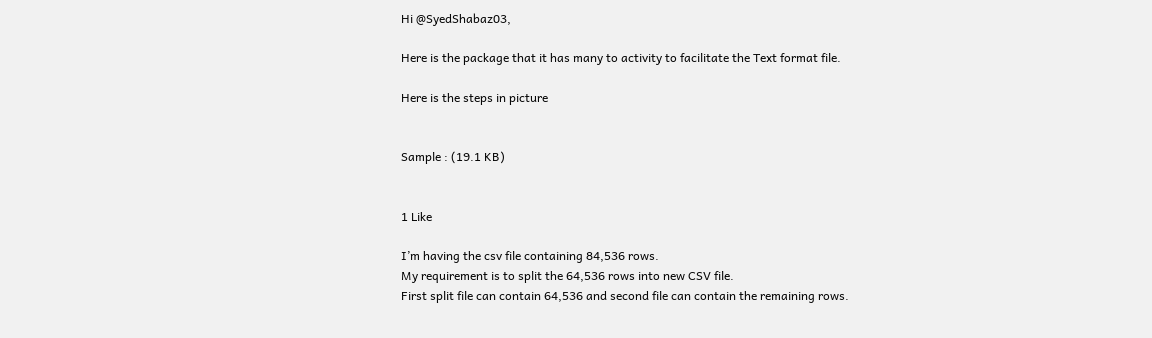Hi @SyedShabaz03,

Here is the package that it has many to activity to facilitate the Text format file.

Here is the steps in picture


Sample : (19.1 KB)


1 Like

I’m having the csv file containing 84,536 rows.
My requirement is to split the 64,536 rows into new CSV file.
First split file can contain 64,536 and second file can contain the remaining rows.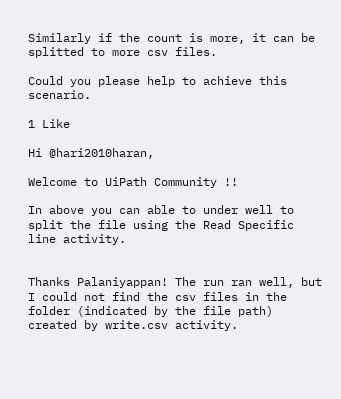Similarly if the count is more, it can be splitted to more csv files.

Could you please help to achieve this scenario.

1 Like

Hi @hari2010haran,

Welcome to UiPath Community !!

In above you can able to under well to split the file using the Read Specific line activity.


Thanks Palaniyappan! The run ran well, but I could not find the csv files in the folder (indicated by the file path) created by write.csv activity.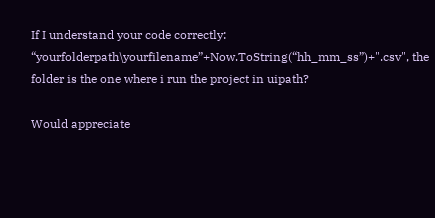If I understand your code correctly: “yourfolderpath\yourfilename”+Now.ToString(“hh_mm_ss”)+".csv", the folder is the one where i run the project in uipath?

Would appreciate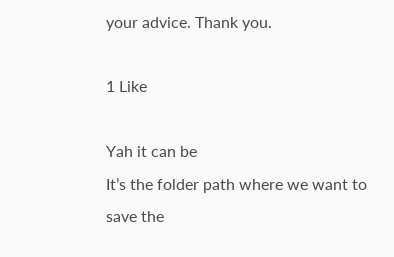your advice. Thank you.

1 Like

Yah it can be
It’s the folder path where we want to save the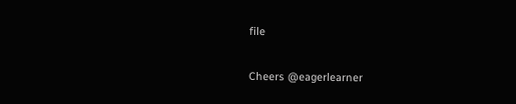file

Cheers @eagerlearner